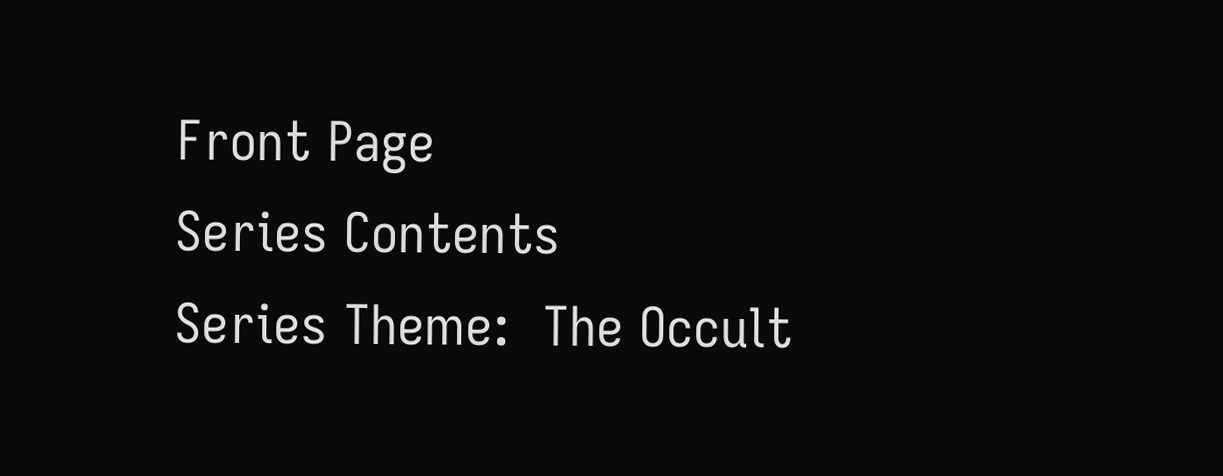Front Page
Series Contents
Series Theme:  The Occult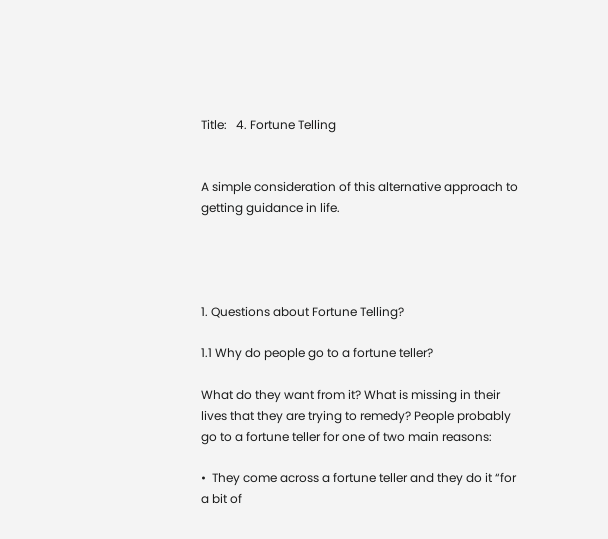Title:   4. Fortune Telling


A simple consideration of this alternative approach to getting guidance in life.




1. Questions about Fortune Telling?

1.1 Why do people go to a fortune teller?

What do they want from it? What is missing in their lives that they are trying to remedy? People probably go to a fortune teller for one of two main reasons:

•  They come across a fortune teller and they do it “for a bit of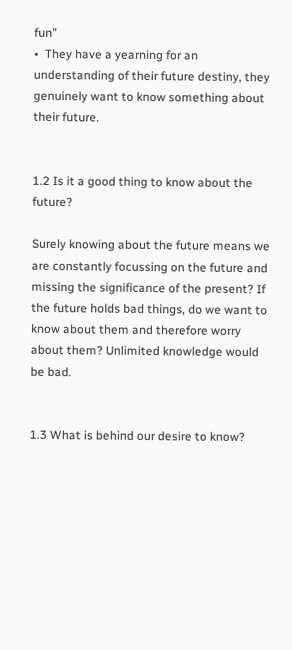fun”
•  They have a yearning for an understanding of their future destiny, they genuinely want to know something about their future.


1.2 Is it a good thing to know about the future?

Surely knowing about the future means we are constantly focussing on the future and missing the significance of the present? If the future holds bad things, do we want to know about them and therefore worry about them? Unlimited knowledge would be bad.


1.3 What is behind our desire to know?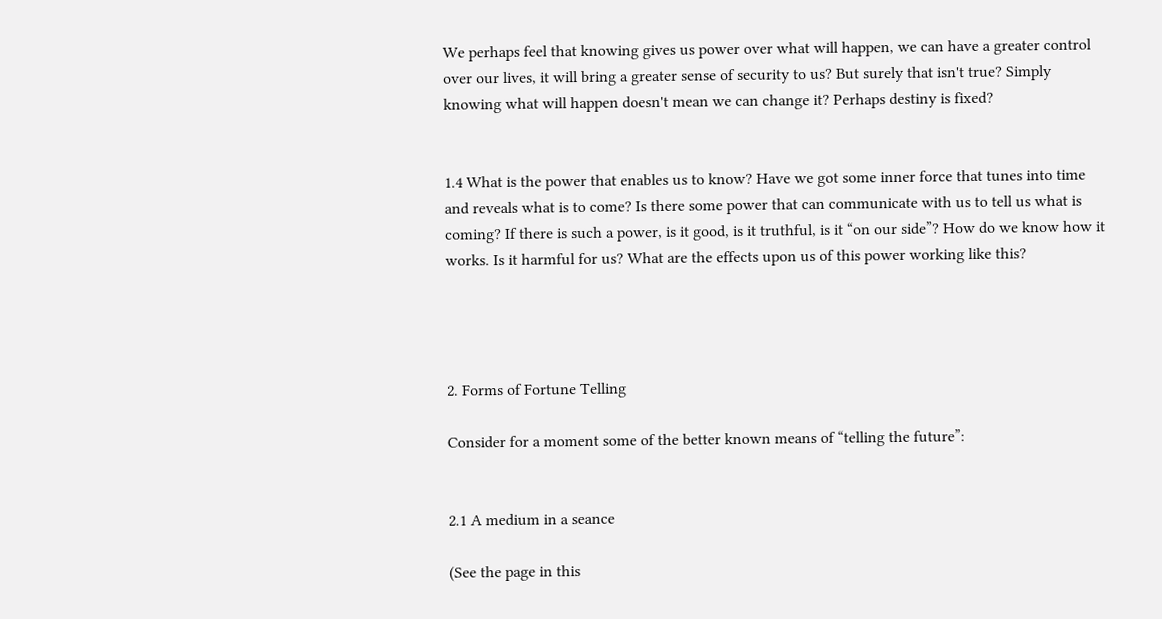We perhaps feel that knowing gives us power over what will happen, we can have a greater control over our lives, it will bring a greater sense of security to us? But surely that isn't true? Simply knowing what will happen doesn't mean we can change it? Perhaps destiny is fixed?


1.4 What is the power that enables us to know? Have we got some inner force that tunes into time and reveals what is to come? Is there some power that can communicate with us to tell us what is coming? If there is such a power, is it good, is it truthful, is it “on our side”? How do we know how it works. Is it harmful for us? What are the effects upon us of this power working like this?




2. Forms of Fortune Telling

Consider for a moment some of the better known means of “telling the future”:


2.1 A medium in a seance

(See the page in this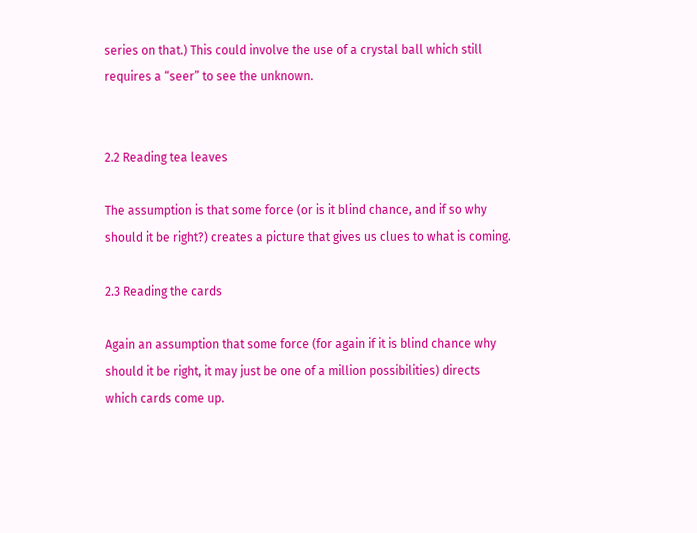series on that.) This could involve the use of a crystal ball which still requires a “seer” to see the unknown.


2.2 Reading tea leaves

The assumption is that some force (or is it blind chance, and if so why should it be right?) creates a picture that gives us clues to what is coming.

2.3 Reading the cards

Again an assumption that some force (for again if it is blind chance why should it be right, it may just be one of a million possibilities) directs which cards come up.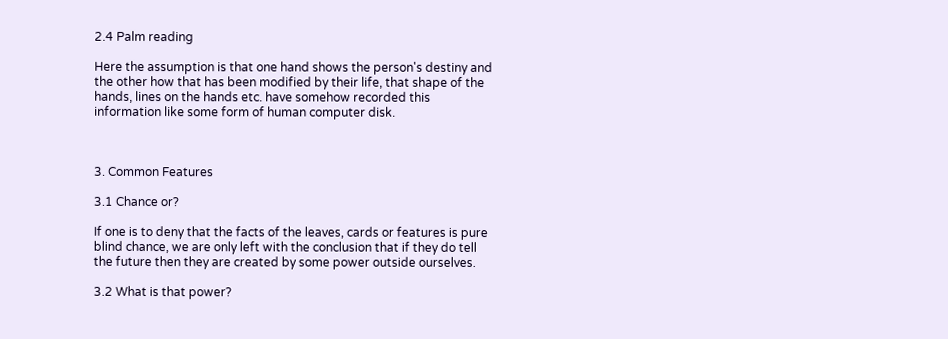2.4 Palm reading

Here the assumption is that one hand shows the person's destiny and the other how that has been modified by their life, that shape of the hands, lines on the hands etc. have somehow recorded this information like some form of human computer disk.



3. Common Features

3.1 Chance or?

If one is to deny that the facts of the leaves, cards or features is pure blind chance, we are only left with the conclusion that if they do tell the future then they are created by some power outside ourselves.

3.2 What is that power?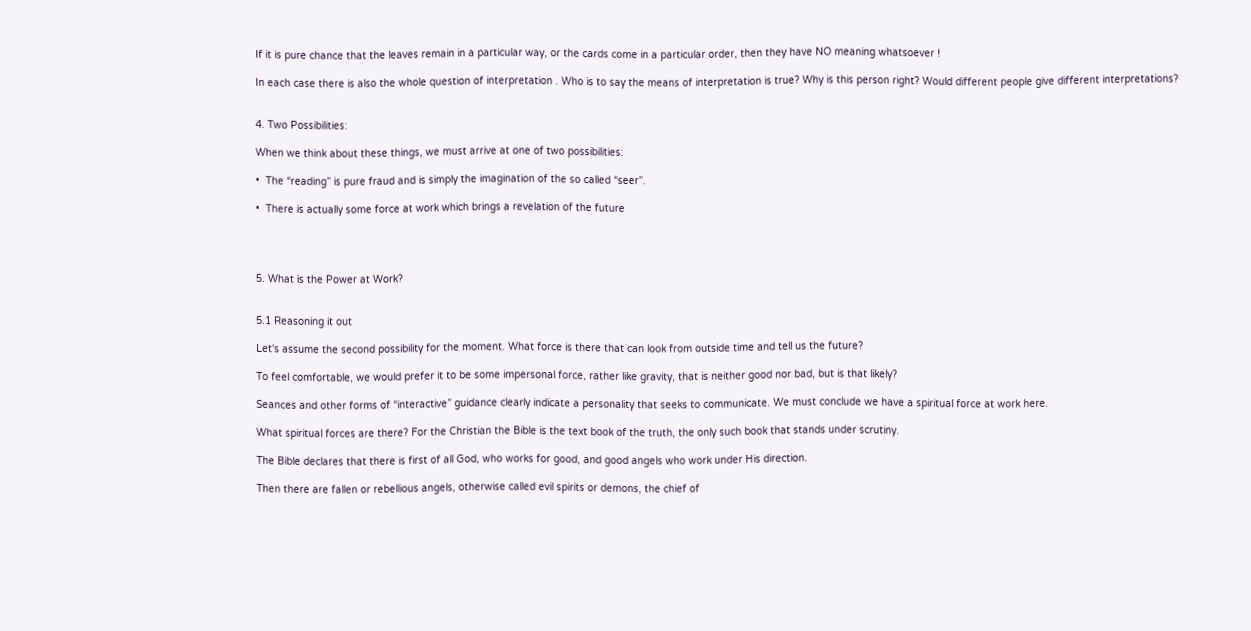If it is pure chance that the leaves remain in a particular way, or the cards come in a particular order, then they have NO meaning whatsoever !

In each case there is also the whole question of interpretation . Who is to say the means of interpretation is true? Why is this person right? Would different people give different interpretations?


4. Two Possibilities:

When we think about these things, we must arrive at one of two possibilities:

•  The “reading” is pure fraud and is simply the imagination of the so called “seer”.

•  There is actually some force at work which brings a revelation of the future




5. What is the Power at Work?


5.1 Reasoning it out

Let's assume the second possibility for the moment. What force is there that can look from outside time and tell us the future?

To feel comfortable, we would prefer it to be some impersonal force, rather like gravity, that is neither good nor bad, but is that likely?

Seances and other forms of “interactive” guidance clearly indicate a personality that seeks to communicate. We must conclude we have a spiritual force at work here.

What spiritual forces are there? For the Christian the Bible is the text book of the truth, the only such book that stands under scrutiny.

The Bible declares that there is first of all God, who works for good, and good angels who work under His direction.

Then there are fallen or rebellious angels, otherwise called evil spirits or demons, the chief of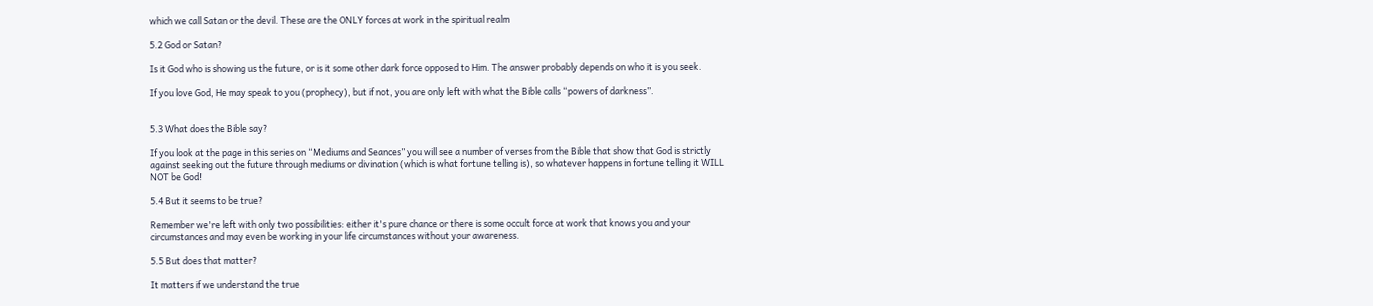which we call Satan or the devil. These are the ONLY forces at work in the spiritual realm

5.2 God or Satan?

Is it God who is showing us the future, or is it some other dark force opposed to Him. The answer probably depends on who it is you seek.

If you love God, He may speak to you (prophecy), but if not, you are only left with what the Bible calls “powers of darkness”.


5.3 What does the Bible say?

If you look at the page in this series on “Mediums and Seances” you will see a number of verses from the Bible that show that God is strictly against seeking out the future through mediums or divination (which is what fortune telling is), so whatever happens in fortune telling it WILL NOT be God!

5.4 But it seems to be true?

Remember we're left with only two possibilities: either it's pure chance or there is some occult force at work that knows you and your circumstances and may even be working in your life circumstances without your awareness.

5.5 But does that matter?

It matters if we understand the true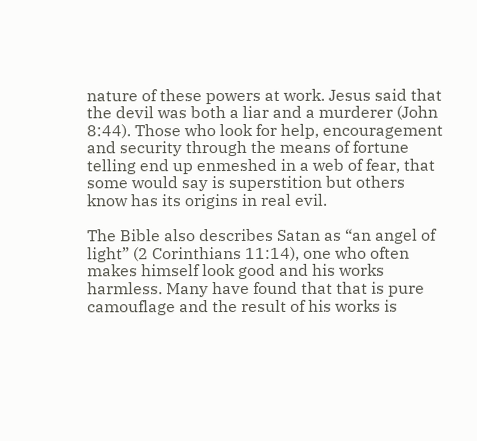nature of these powers at work. Jesus said that the devil was both a liar and a murderer (John 8:44). Those who look for help, encouragement and security through the means of fortune telling end up enmeshed in a web of fear, that some would say is superstition but others know has its origins in real evil.

The Bible also describes Satan as “an angel of light” (2 Corinthians 11:14), one who often makes himself look good and his works harmless. Many have found that that is pure camouflage and the result of his works is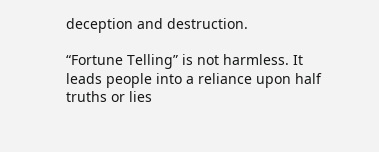deception and destruction.

“Fortune Telling” is not harmless. It leads people into a reliance upon half truths or lies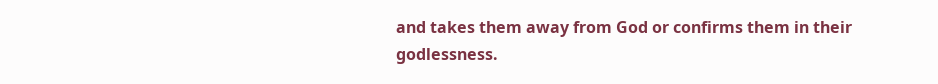and takes them away from God or confirms them in their godlessness.